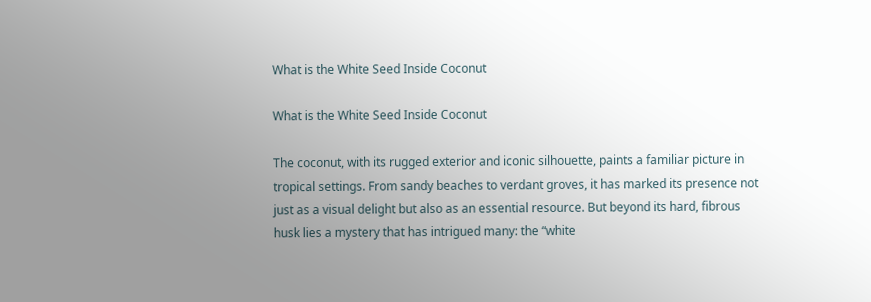What is the White Seed Inside Coconut

What is the White Seed Inside Coconut

The coconut, with its rugged exterior and iconic silhouette, paints a familiar picture in tropical settings. From sandy beaches to verdant groves, it has marked its presence not just as a visual delight but also as an essential resource. But beyond its hard, fibrous husk lies a mystery that has intrigued many: the “white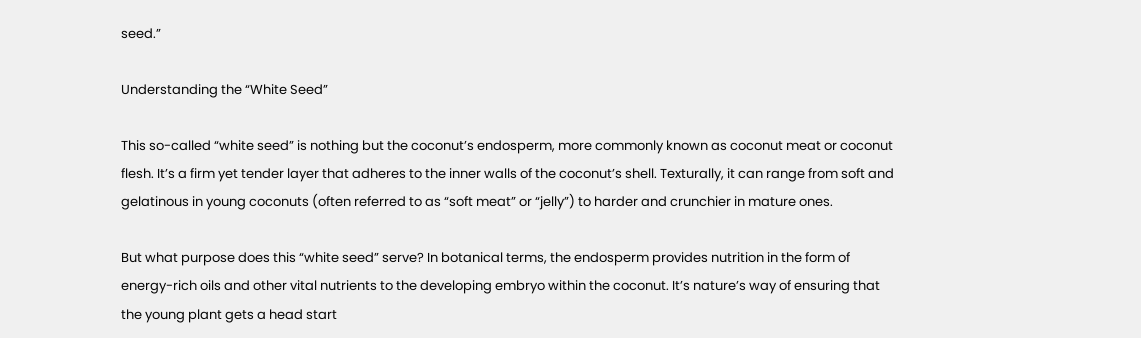seed.”

Understanding the “White Seed”

This so-called “white seed” is nothing but the coconut’s endosperm, more commonly known as coconut meat or coconut flesh. It’s a firm yet tender layer that adheres to the inner walls of the coconut’s shell. Texturally, it can range from soft and gelatinous in young coconuts (often referred to as “soft meat” or “jelly”) to harder and crunchier in mature ones.

But what purpose does this “white seed” serve? In botanical terms, the endosperm provides nutrition in the form of energy-rich oils and other vital nutrients to the developing embryo within the coconut. It’s nature’s way of ensuring that the young plant gets a head start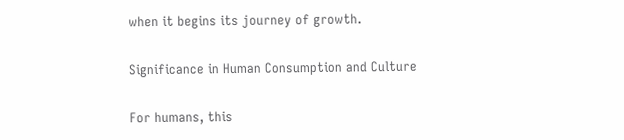when it begins its journey of growth.

Significance in Human Consumption and Culture

For humans, this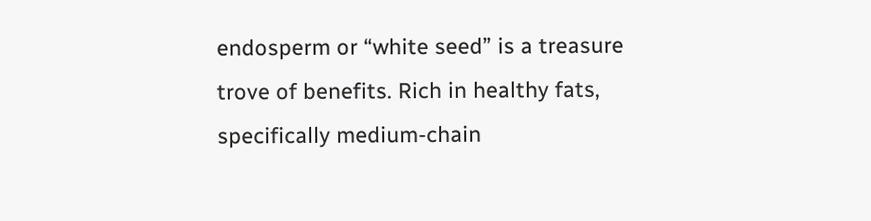endosperm or “white seed” is a treasure trove of benefits. Rich in healthy fats, specifically medium-chain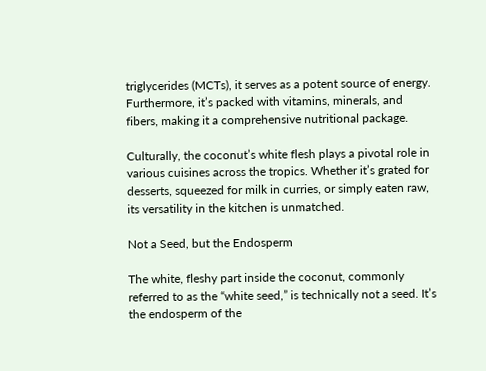triglycerides (MCTs), it serves as a potent source of energy. Furthermore, it’s packed with vitamins, minerals, and fibers, making it a comprehensive nutritional package.

Culturally, the coconut’s white flesh plays a pivotal role in various cuisines across the tropics. Whether it’s grated for desserts, squeezed for milk in curries, or simply eaten raw, its versatility in the kitchen is unmatched.

Not a Seed, but the Endosperm

The white, fleshy part inside the coconut, commonly referred to as the “white seed,” is technically not a seed. It’s the endosperm of the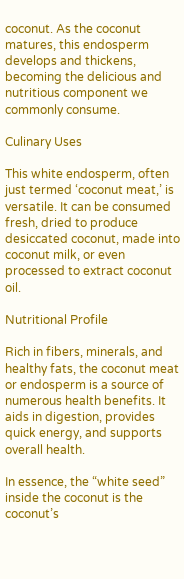coconut. As the coconut matures, this endosperm develops and thickens, becoming the delicious and nutritious component we commonly consume.

Culinary Uses

This white endosperm, often just termed ‘coconut meat,’ is versatile. It can be consumed fresh, dried to produce desiccated coconut, made into coconut milk, or even processed to extract coconut oil.

Nutritional Profile

Rich in fibers, minerals, and healthy fats, the coconut meat or endosperm is a source of numerous health benefits. It aids in digestion, provides quick energy, and supports overall health.

In essence, the “white seed” inside the coconut is the coconut’s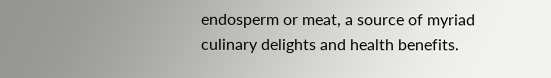endosperm or meat, a source of myriad culinary delights and health benefits.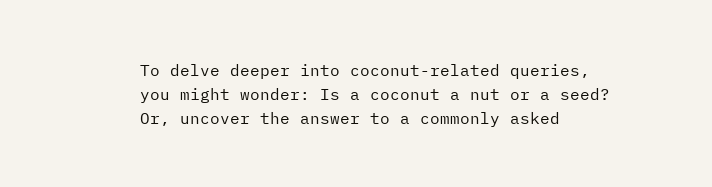To delve deeper into coconut-related queries, you might wonder: Is a coconut a nut or a seed? Or, uncover the answer to a commonly asked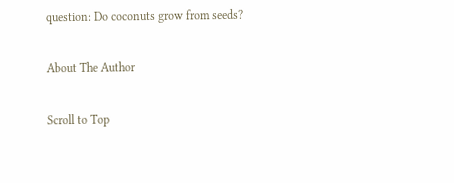question: Do coconuts grow from seeds?

About The Author

Scroll to Top